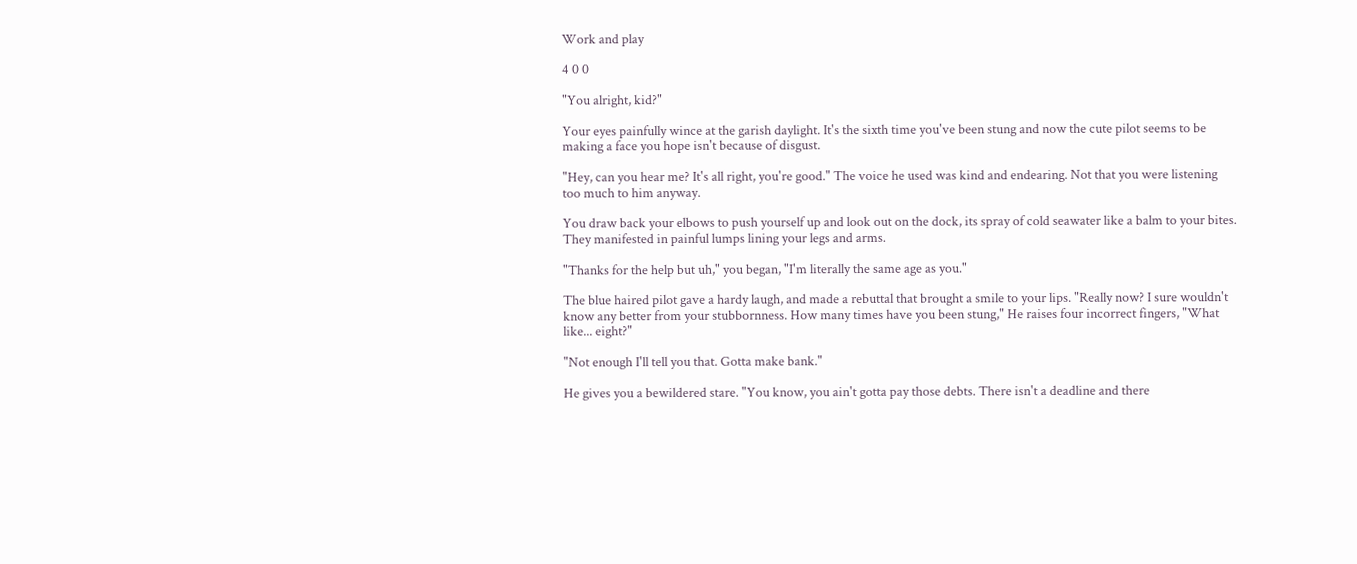Work and play

4 0 0

"You alright, kid?"

Your eyes painfully wince at the garish daylight. It's the sixth time you've been stung and now the cute pilot seems to be making a face you hope isn't because of disgust.

"Hey, can you hear me? It's all right, you're good." The voice he used was kind and endearing. Not that you were listening too much to him anyway.

You draw back your elbows to push yourself up and look out on the dock, its spray of cold seawater like a balm to your bites. They manifested in painful lumps lining your legs and arms.

"Thanks for the help but uh," you began, "I'm literally the same age as you."

The blue haired pilot gave a hardy laugh, and made a rebuttal that brought a smile to your lips. "Really now? I sure wouldn't know any better from your stubbornness. How many times have you been stung," He raises four incorrect fingers, "What like... eight?"

"Not enough I'll tell you that. Gotta make bank."

He gives you a bewildered stare. "You know, you ain't gotta pay those debts. There isn't a deadline and there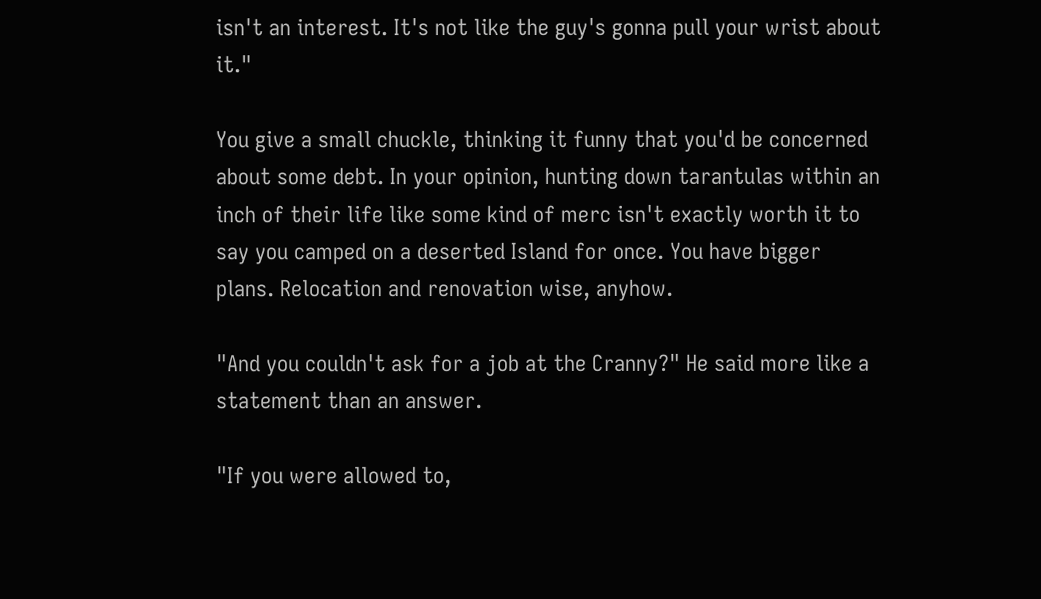isn't an interest. It's not like the guy's gonna pull your wrist about it."

You give a small chuckle, thinking it funny that you'd be concerned about some debt. In your opinion, hunting down tarantulas within an inch of their life like some kind of merc isn't exactly worth it to say you camped on a deserted Island for once. You have bigger plans. Relocation and renovation wise, anyhow.

"And you couldn't ask for a job at the Cranny?" He said more like a statement than an answer.

"If you were allowed to,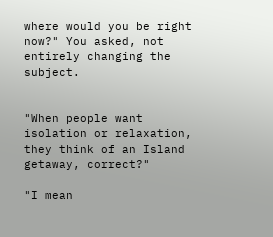where would you be right now?" You asked, not entirely changing the subject.


"When people want isolation or relaxation, they think of an Island getaway, correct?"

"I mean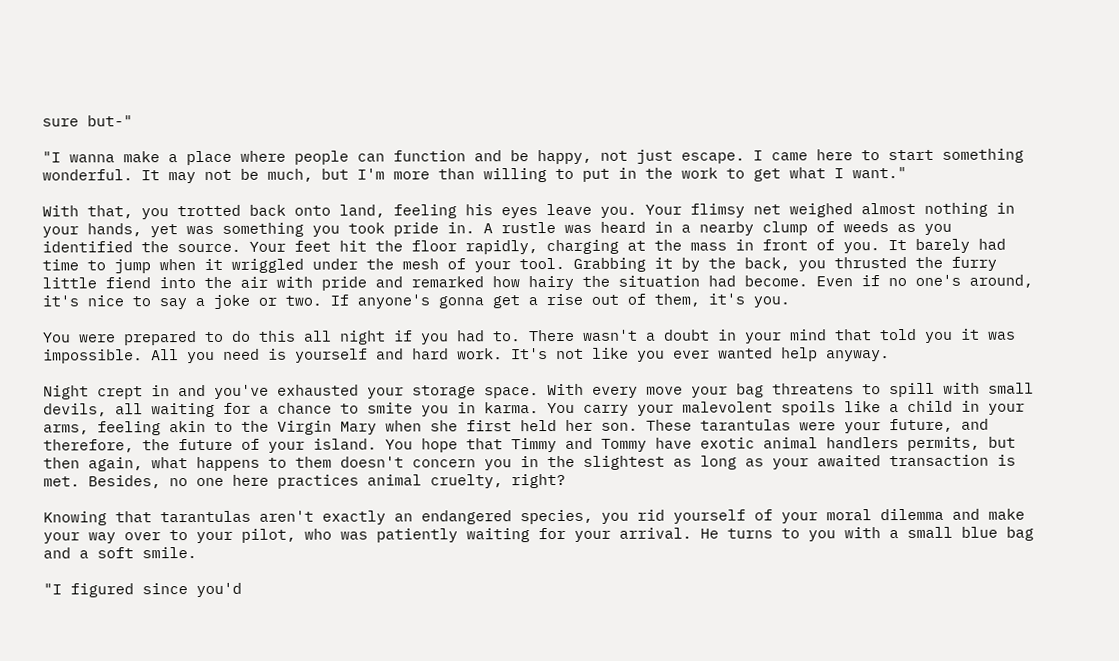sure but-"

"I wanna make a place where people can function and be happy, not just escape. I came here to start something wonderful. It may not be much, but I'm more than willing to put in the work to get what I want."

With that, you trotted back onto land, feeling his eyes leave you. Your flimsy net weighed almost nothing in your hands, yet was something you took pride in. A rustle was heard in a nearby clump of weeds as you identified the source. Your feet hit the floor rapidly, charging at the mass in front of you. It barely had time to jump when it wriggled under the mesh of your tool. Grabbing it by the back, you thrusted the furry little fiend into the air with pride and remarked how hairy the situation had become. Even if no one's around, it's nice to say a joke or two. If anyone's gonna get a rise out of them, it's you.

You were prepared to do this all night if you had to. There wasn't a doubt in your mind that told you it was impossible. All you need is yourself and hard work. It's not like you ever wanted help anyway.

Night crept in and you've exhausted your storage space. With every move your bag threatens to spill with small devils, all waiting for a chance to smite you in karma. You carry your malevolent spoils like a child in your arms, feeling akin to the Virgin Mary when she first held her son. These tarantulas were your future, and therefore, the future of your island. You hope that Timmy and Tommy have exotic animal handlers permits, but then again, what happens to them doesn't concern you in the slightest as long as your awaited transaction is met. Besides, no one here practices animal cruelty, right?

Knowing that tarantulas aren't exactly an endangered species, you rid yourself of your moral dilemma and make your way over to your pilot, who was patiently waiting for your arrival. He turns to you with a small blue bag and a soft smile.

"I figured since you'd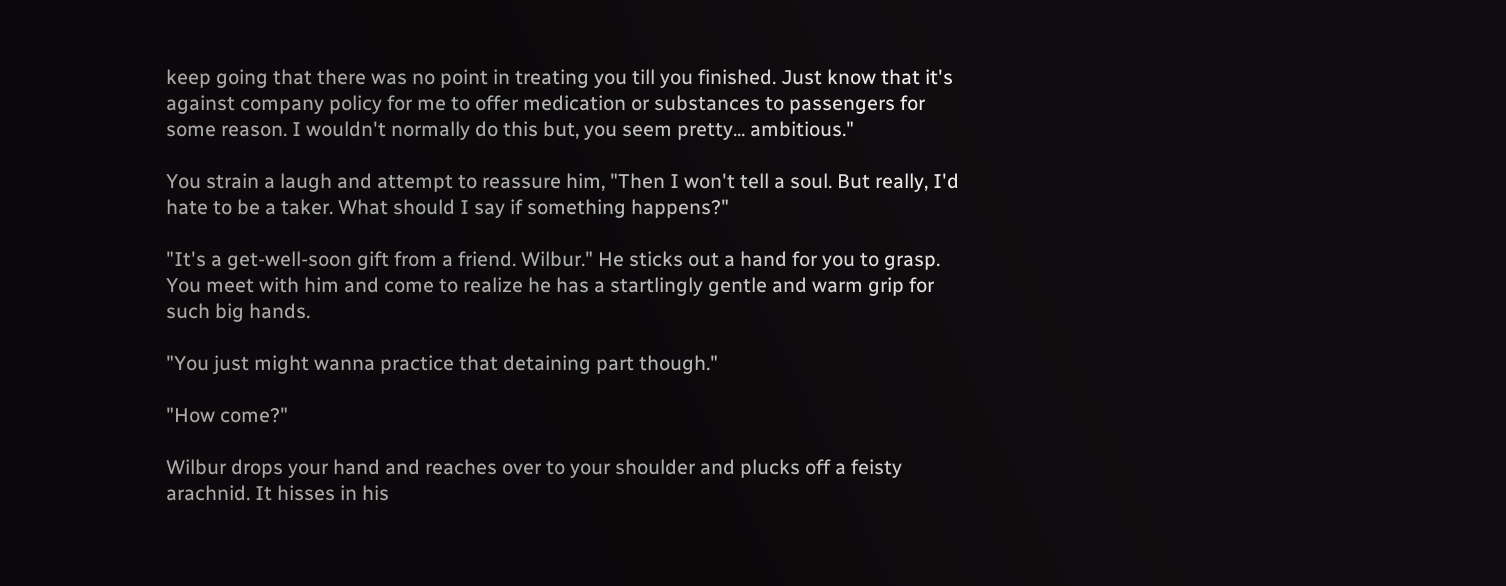keep going that there was no point in treating you till you finished. Just know that it's against company policy for me to offer medication or substances to passengers for some reason. I wouldn't normally do this but, you seem pretty... ambitious."

You strain a laugh and attempt to reassure him, "Then I won't tell a soul. But really, I'd hate to be a taker. What should I say if something happens?"

"It's a get-well-soon gift from a friend. Wilbur." He sticks out a hand for you to grasp. You meet with him and come to realize he has a startlingly gentle and warm grip for such big hands.

"You just might wanna practice that detaining part though."

"How come?"

Wilbur drops your hand and reaches over to your shoulder and plucks off a feisty arachnid. It hisses in his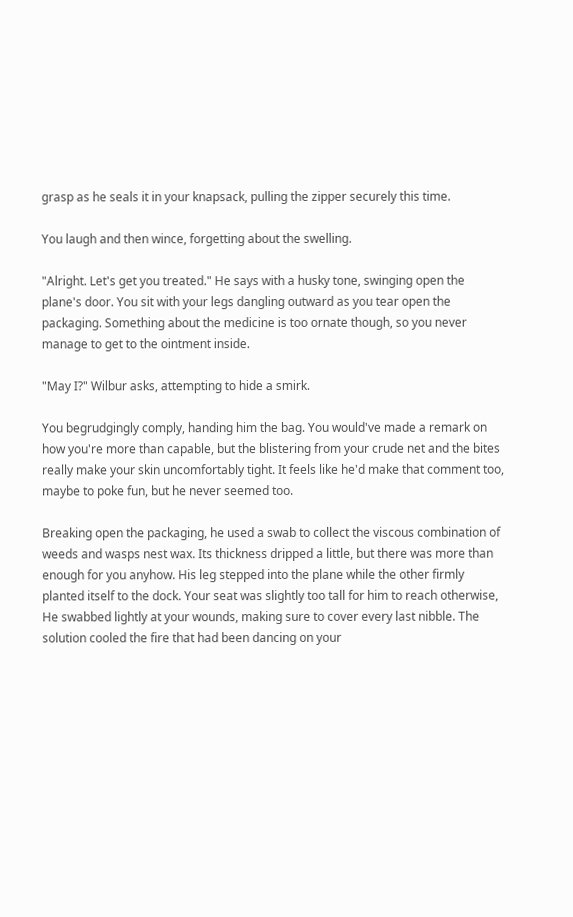grasp as he seals it in your knapsack, pulling the zipper securely this time.

You laugh and then wince, forgetting about the swelling.

"Alright. Let's get you treated." He says with a husky tone, swinging open the plane's door. You sit with your legs dangling outward as you tear open the packaging. Something about the medicine is too ornate though, so you never manage to get to the ointment inside.

"May I?" Wilbur asks, attempting to hide a smirk.

You begrudgingly comply, handing him the bag. You would've made a remark on how you're more than capable, but the blistering from your crude net and the bites really make your skin uncomfortably tight. It feels like he'd make that comment too, maybe to poke fun, but he never seemed too.

Breaking open the packaging, he used a swab to collect the viscous combination of weeds and wasps nest wax. Its thickness dripped a little, but there was more than enough for you anyhow. His leg stepped into the plane while the other firmly planted itself to the dock. Your seat was slightly too tall for him to reach otherwise, He swabbed lightly at your wounds, making sure to cover every last nibble. The solution cooled the fire that had been dancing on your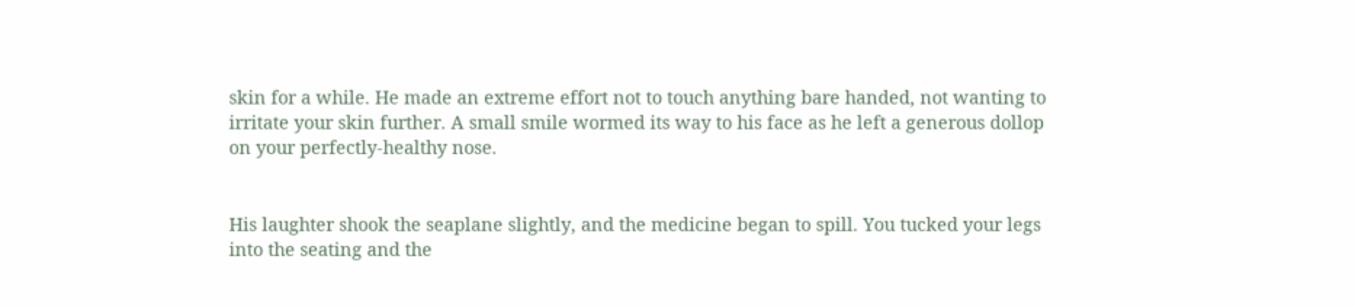skin for a while. He made an extreme effort not to touch anything bare handed, not wanting to irritate your skin further. A small smile wormed its way to his face as he left a generous dollop on your perfectly-healthy nose.


His laughter shook the seaplane slightly, and the medicine began to spill. You tucked your legs into the seating and the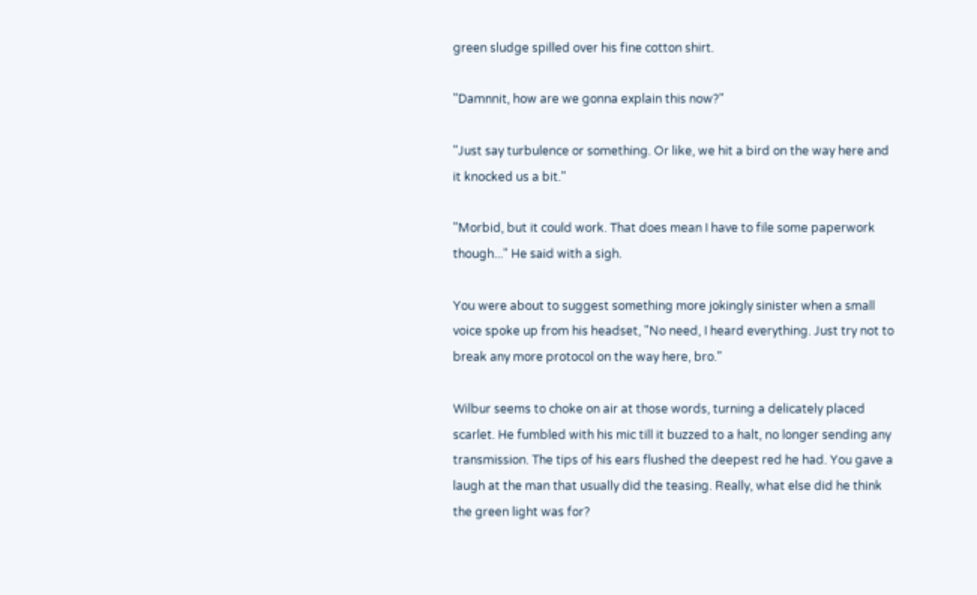green sludge spilled over his fine cotton shirt.

"Damnnit, how are we gonna explain this now?"

"Just say turbulence or something. Or like, we hit a bird on the way here and it knocked us a bit."

"Morbid, but it could work. That does mean I have to file some paperwork though..." He said with a sigh.

You were about to suggest something more jokingly sinister when a small voice spoke up from his headset, "No need, I heard everything. Just try not to break any more protocol on the way here, bro."

Wilbur seems to choke on air at those words, turning a delicately placed scarlet. He fumbled with his mic till it buzzed to a halt, no longer sending any transmission. The tips of his ears flushed the deepest red he had. You gave a laugh at the man that usually did the teasing. Really, what else did he think the green light was for?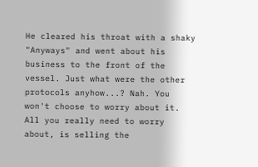He cleared his throat with a shaky "Anyways" and went about his business to the front of the vessel. Just what were the other protocols anyhow...? Nah. You won't choose to worry about it. All you really need to worry about, is selling the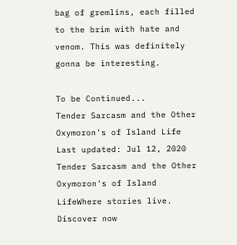bag of gremlins, each filled to the brim with hate and venom. This was definitely gonna be interesting.

To be Continued...
Tender Sarcasm and the Other Oxymoron's of Island Life
Last updated: Jul 12, 2020
Tender Sarcasm and the Other Oxymoron's of Island LifeWhere stories live. Discover now